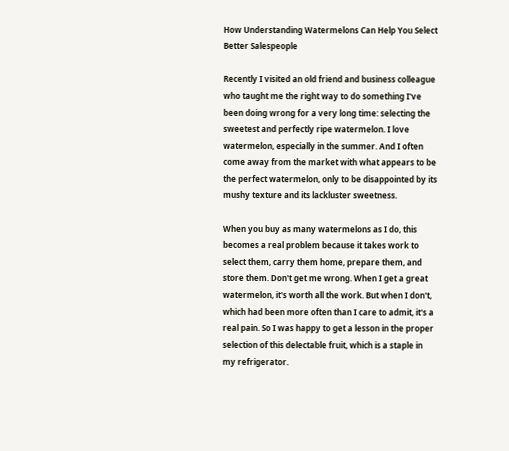How Understanding Watermelons Can Help You Select Better Salespeople

Recently I visited an old friend and business colleague who taught me the right way to do something I've been doing wrong for a very long time: selecting the sweetest and perfectly ripe watermelon. I love watermelon, especially in the summer. And I often come away from the market with what appears to be the perfect watermelon, only to be disappointed by its mushy texture and its lackluster sweetness.

When you buy as many watermelons as I do, this becomes a real problem because it takes work to select them, carry them home, prepare them, and store them. Don't get me wrong. When I get a great watermelon, it's worth all the work. But when I don't, which had been more often than I care to admit, it's a real pain. So I was happy to get a lesson in the proper selection of this delectable fruit, which is a staple in my refrigerator.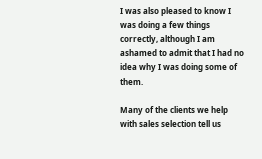I was also pleased to know I was doing a few things correctly, although I am ashamed to admit that I had no idea why I was doing some of them.

Many of the clients we help with sales selection tell us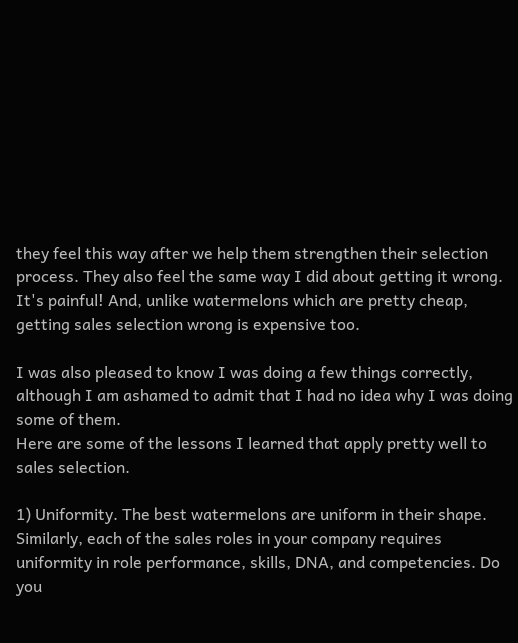they feel this way after we help them strengthen their selection process. They also feel the same way I did about getting it wrong. It's painful! And, unlike watermelons which are pretty cheap, getting sales selection wrong is expensive too.

I was also pleased to know I was doing a few things correctly, although I am ashamed to admit that I had no idea why I was doing some of them.
Here are some of the lessons I learned that apply pretty well to sales selection.

1) Uniformity. The best watermelons are uniform in their shape. Similarly, each of the sales roles in your company requires uniformity in role performance, skills, DNA, and competencies. Do you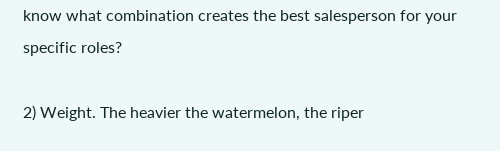know what combination creates the best salesperson for your specific roles?

2) Weight. The heavier the watermelon, the riper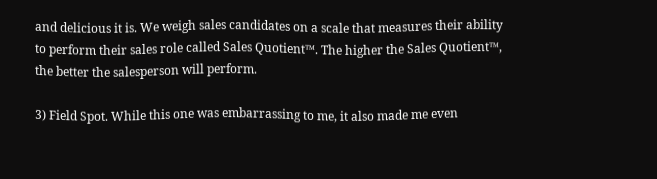and delicious it is. We weigh sales candidates on a scale that measures their ability to perform their sales role called Sales Quotient™. The higher the Sales Quotient™, the better the salesperson will perform.

3) Field Spot. While this one was embarrassing to me, it also made me even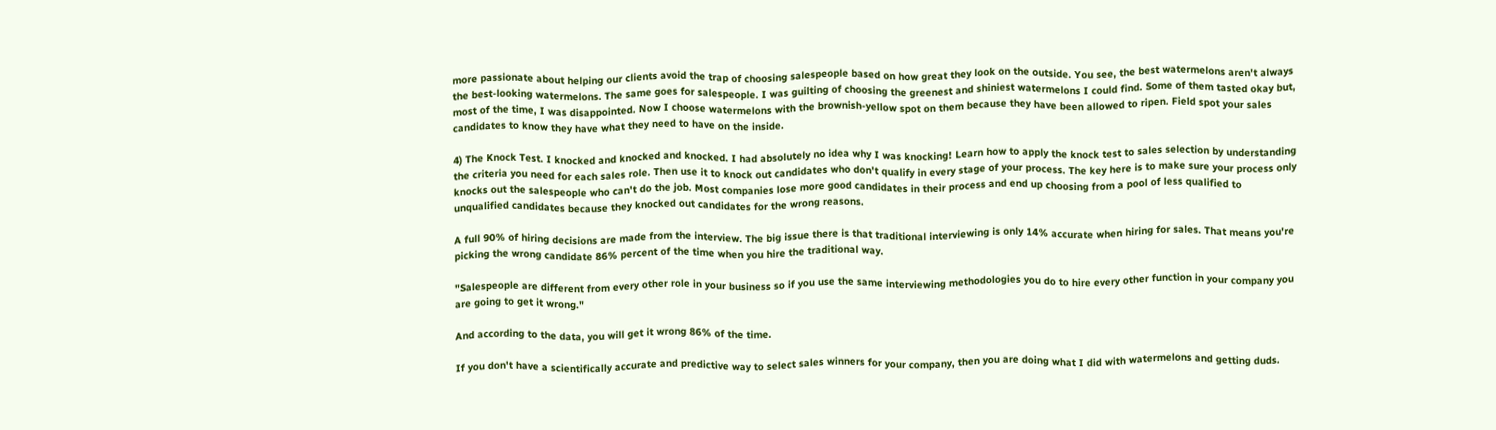more passionate about helping our clients avoid the trap of choosing salespeople based on how great they look on the outside. You see, the best watermelons aren't always the best-looking watermelons. The same goes for salespeople. I was guilting of choosing the greenest and shiniest watermelons I could find. Some of them tasted okay but, most of the time, I was disappointed. Now I choose watermelons with the brownish-yellow spot on them because they have been allowed to ripen. Field spot your sales candidates to know they have what they need to have on the inside.

4) The Knock Test. I knocked and knocked and knocked. I had absolutely no idea why I was knocking! Learn how to apply the knock test to sales selection by understanding the criteria you need for each sales role. Then use it to knock out candidates who don't qualify in every stage of your process. The key here is to make sure your process only knocks out the salespeople who can't do the job. Most companies lose more good candidates in their process and end up choosing from a pool of less qualified to unqualified candidates because they knocked out candidates for the wrong reasons.

A full 90% of hiring decisions are made from the interview. The big issue there is that traditional interviewing is only 14% accurate when hiring for sales. That means you're picking the wrong candidate 86% percent of the time when you hire the traditional way.

"Salespeople are different from every other role in your business so if you use the same interviewing methodologies you do to hire every other function in your company you are going to get it wrong."

And according to the data, you will get it wrong 86% of the time.

If you don't have a scientifically accurate and predictive way to select sales winners for your company, then you are doing what I did with watermelons and getting duds.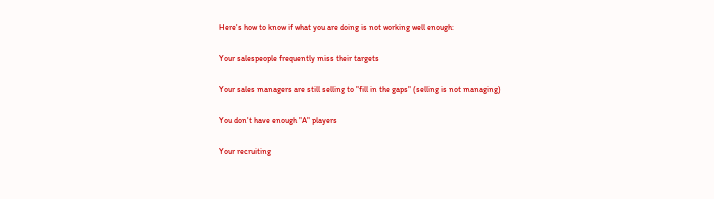Here's how to know if what you are doing is not working well enough:

Your salespeople frequently miss their targets

Your sales managers are still selling to "fill in the gaps" (selling is not managing)

You don't have enough "A" players

Your recruiting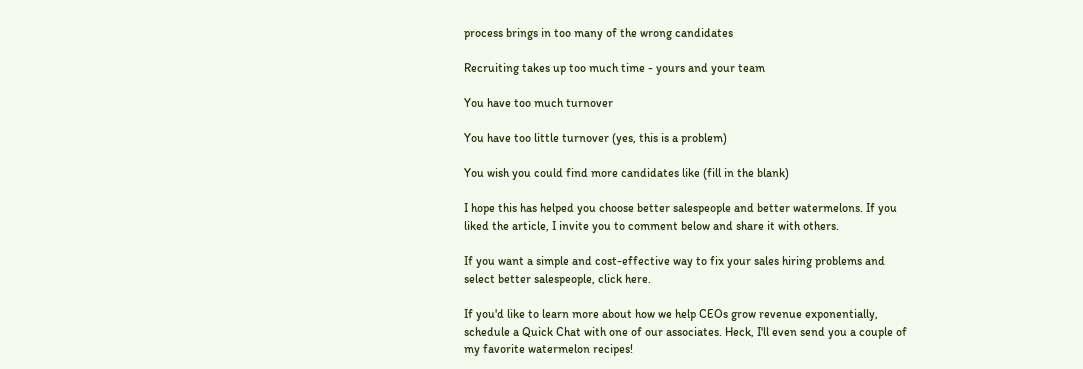process brings in too many of the wrong candidates

Recruiting takes up too much time - yours and your team

You have too much turnover

You have too little turnover (yes, this is a problem)

You wish you could find more candidates like (fill in the blank)

I hope this has helped you choose better salespeople and better watermelons. If you liked the article, I invite you to comment below and share it with others.

If you want a simple and cost-effective way to fix your sales hiring problems and select better salespeople, click here.

If you'd like to learn more about how we help CEOs grow revenue exponentially, schedule a Quick Chat with one of our associates. Heck, I'll even send you a couple of my favorite watermelon recipes!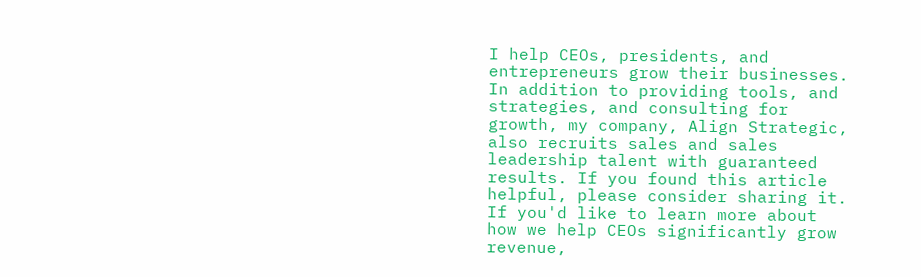I help CEOs, presidents, and entrepreneurs grow their businesses. In addition to providing tools, and strategies, and consulting for growth, my company, Align Strategic, also recruits sales and sales leadership talent with guaranteed results. If you found this article helpful, please consider sharing it. If you'd like to learn more about how we help CEOs significantly grow revenue,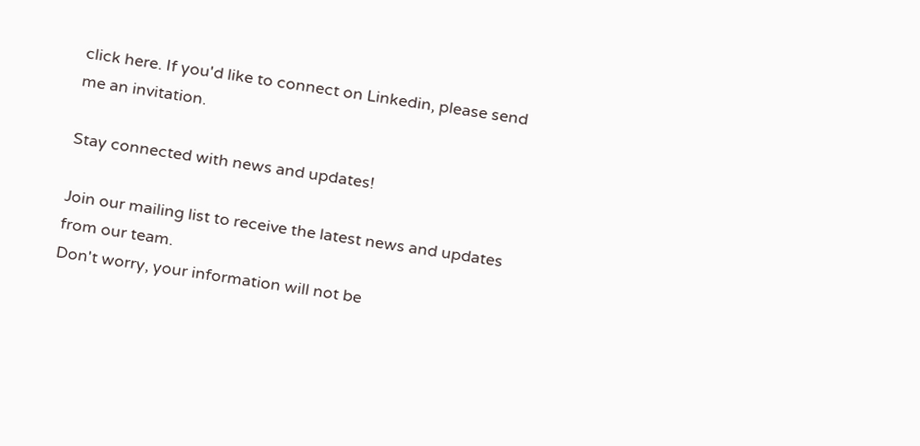click here. If you'd like to connect on Linkedin, please send me an invitation.

Stay connected with news and updates!

Join our mailing list to receive the latest news and updates from our team.
Don't worry, your information will not be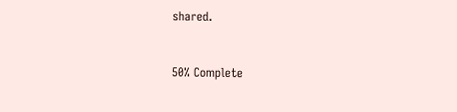shared.


50% Complete